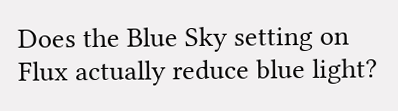Does the Blue Sky setting on Flux actually reduce blue light?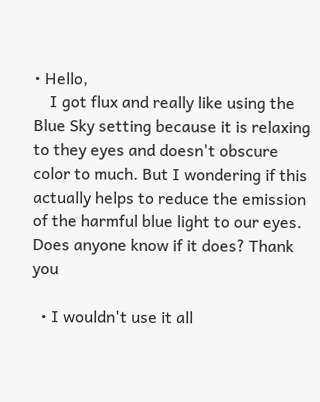• Hello,
    I got flux and really like using the Blue Sky setting because it is relaxing to they eyes and doesn't obscure color to much. But I wondering if this actually helps to reduce the emission of the harmful blue light to our eyes. Does anyone know if it does? Thank you

  • I wouldn't use it all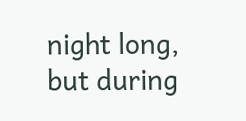night long, but during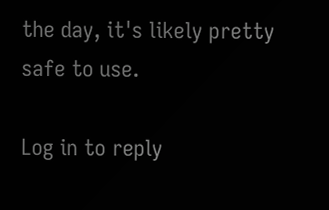the day, it's likely pretty safe to use.

Log in to reply